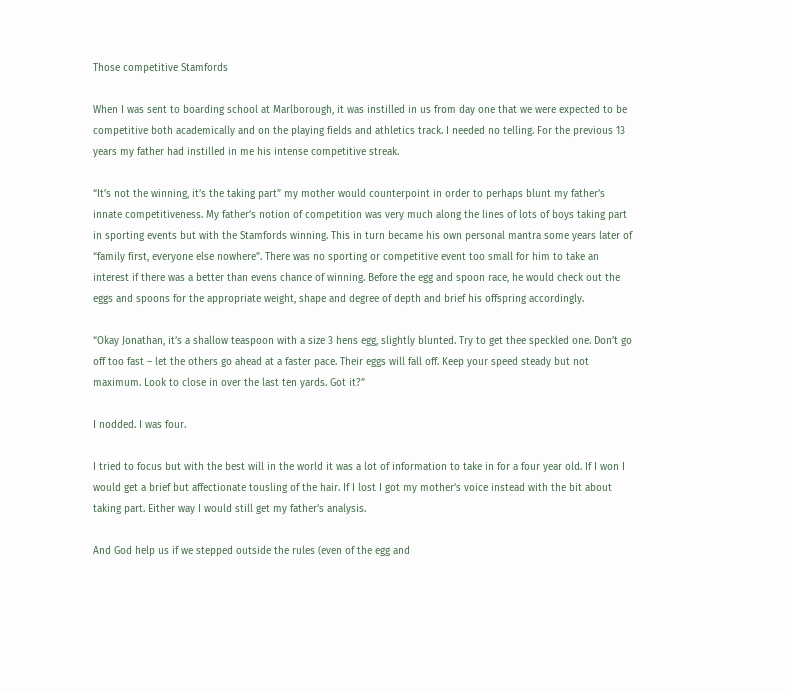Those competitive Stamfords

When I was sent to boarding school at Marlborough, it was instilled in us from day one that we were expected to be competitive both academically and on the playing fields and athletics track. I needed no telling. For the previous 13 years my father had instilled in me his intense competitive streak.

“It’s not the winning, it’s the taking part” my mother would counterpoint in order to perhaps blunt my father’s innate competitiveness. My father’s notion of competition was very much along the lines of lots of boys taking part in sporting events but with the Stamfords winning. This in turn became his own personal mantra some years later of “family first, everyone else nowhere”. There was no sporting or competitive event too small for him to take an interest if there was a better than evens chance of winning. Before the egg and spoon race, he would check out the eggs and spoons for the appropriate weight, shape and degree of depth and brief his offspring accordingly.

“Okay Jonathan, it’s a shallow teaspoon with a size 3 hens egg, slightly blunted. Try to get thee speckled one. Don’t go off too fast – let the others go ahead at a faster pace. Their eggs will fall off. Keep your speed steady but not maximum. Look to close in over the last ten yards. Got it?”

I nodded. I was four.

I tried to focus but with the best will in the world it was a lot of information to take in for a four year old. If I won I would get a brief but affectionate tousling of the hair. If I lost I got my mother’s voice instead with the bit about taking part. Either way I would still get my father’s analysis.

And God help us if we stepped outside the rules (even of the egg and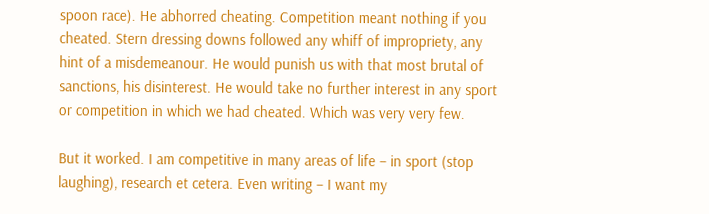spoon race). He abhorred cheating. Competition meant nothing if you cheated. Stern dressing downs followed any whiff of impropriety, any hint of a misdemeanour. He would punish us with that most brutal of sanctions, his disinterest. He would take no further interest in any sport or competition in which we had cheated. Which was very very few.

But it worked. I am competitive in many areas of life – in sport (stop laughing), research et cetera. Even writing – I want my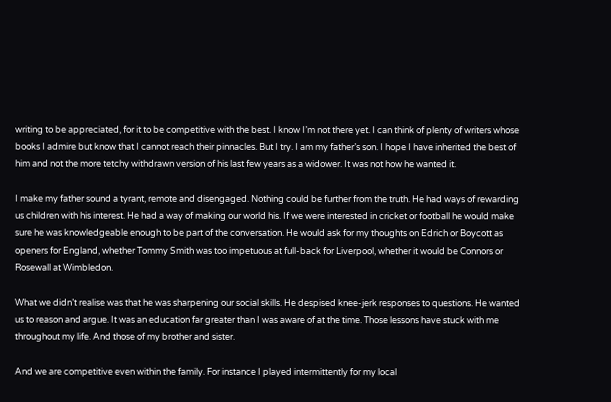writing to be appreciated, for it to be competitive with the best. I know I’m not there yet. I can think of plenty of writers whose books I admire but know that I cannot reach their pinnacles. But I try. I am my father’s son. I hope I have inherited the best of him and not the more tetchy withdrawn version of his last few years as a widower. It was not how he wanted it.

I make my father sound a tyrant, remote and disengaged. Nothing could be further from the truth. He had ways of rewarding us children with his interest. He had a way of making our world his. If we were interested in cricket or football he would make sure he was knowledgeable enough to be part of the conversation. He would ask for my thoughts on Edrich or Boycott as openers for England, whether Tommy Smith was too impetuous at full-back for Liverpool, whether it would be Connors or Rosewall at Wimbledon.

What we didn’t realise was that he was sharpening our social skills. He despised knee-jerk responses to questions. He wanted us to reason and argue. It was an education far greater than I was aware of at the time. Those lessons have stuck with me throughout my life. And those of my brother and sister.

And we are competitive even within the family. For instance I played intermittently for my local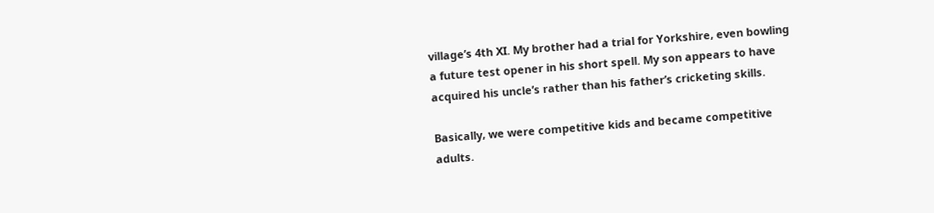village’s 4th XI. My brother had a trial for Yorkshire, even bowling a future test opener in his short spell. My son appears to have acquired his uncle’s rather than his father’s cricketing skills.

Basically, we were competitive kids and became competitive adults.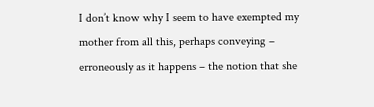I don’t know why I seem to have exempted my mother from all this, perhaps conveying – erroneously as it happens – the notion that she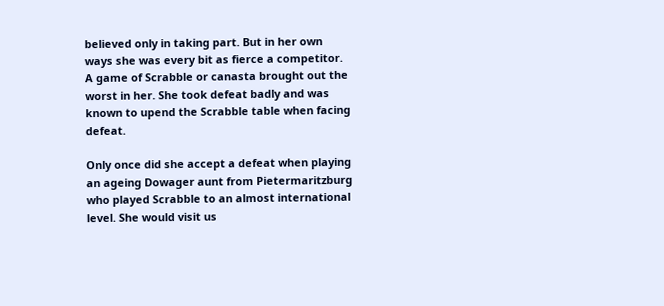believed only in taking part. But in her own ways she was every bit as fierce a competitor. A game of Scrabble or canasta brought out the worst in her. She took defeat badly and was known to upend the Scrabble table when facing defeat.

Only once did she accept a defeat when playing an ageing Dowager aunt from Pietermaritzburg who played Scrabble to an almost international level. She would visit us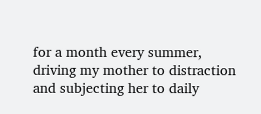for a month every summer, driving my mother to distraction and subjecting her to daily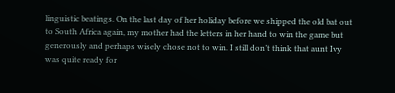linguistic beatings. On the last day of her holiday before we shipped the old bat out to South Africa again, my mother had the letters in her hand to win the game but generously and perhaps wisely chose not to win. I still don’t think that aunt Ivy was quite ready for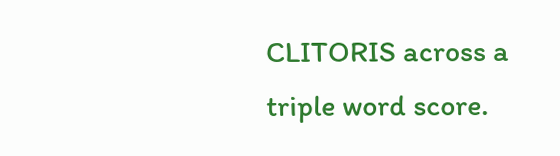CLITORIS across a triple word score.